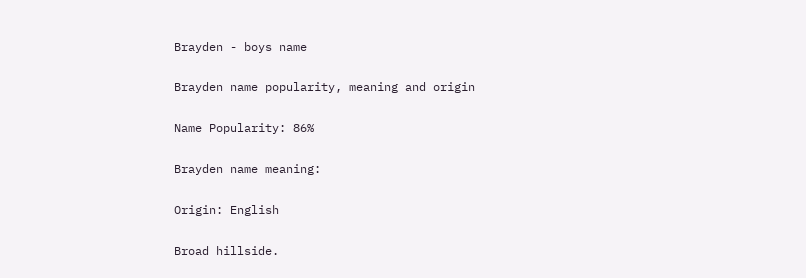Brayden - boys name

Brayden name popularity, meaning and origin

Name Popularity: 86%

Brayden name meaning:

Origin: English

Broad hillside.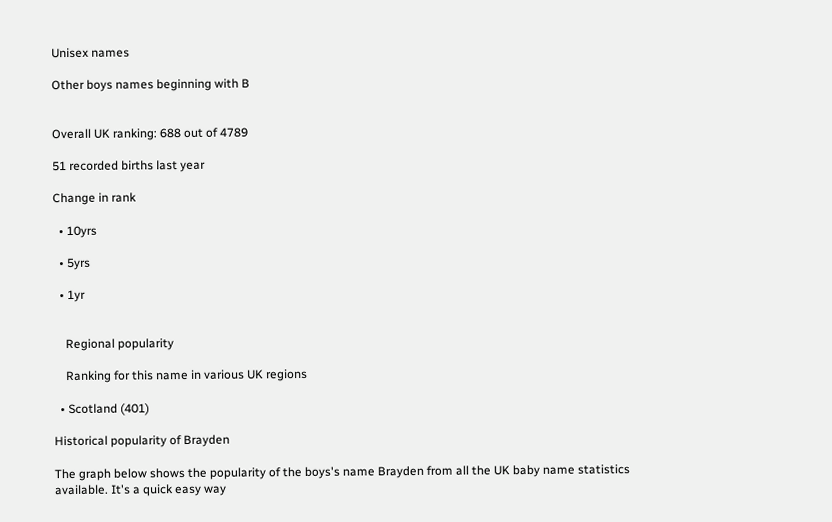Unisex names

Other boys names beginning with B


Overall UK ranking: 688 out of 4789

51 recorded births last year

Change in rank

  • 10yrs

  • 5yrs

  • 1yr


    Regional popularity

    Ranking for this name in various UK regions

  • Scotland (401)

Historical popularity of Brayden

The graph below shows the popularity of the boys's name Brayden from all the UK baby name statistics available. It's a quick easy way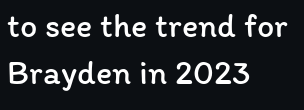to see the trend for Brayden in 2023